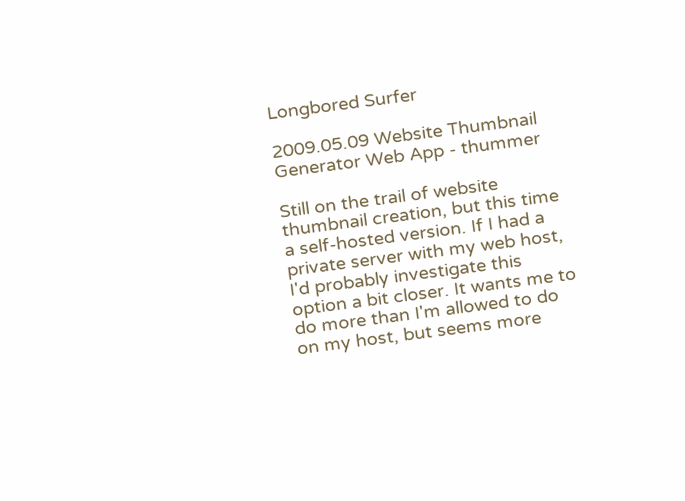Longbored Surfer

2009.05.09 Website Thumbnail Generator Web App - thummer

Still on the trail of website thumbnail creation, but this time a self-hosted version. If I had a private server with my web host, I'd probably investigate this option a bit closer. It wants me to do more than I'm allowed to do on my host, but seems more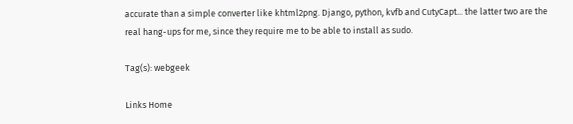accurate than a simple converter like khtml2png. Django, python, kvfb and CutyCapt... the latter two are the real hang-ups for me, since they require me to be able to install as sudo.

Tag(s): webgeek

Links Home